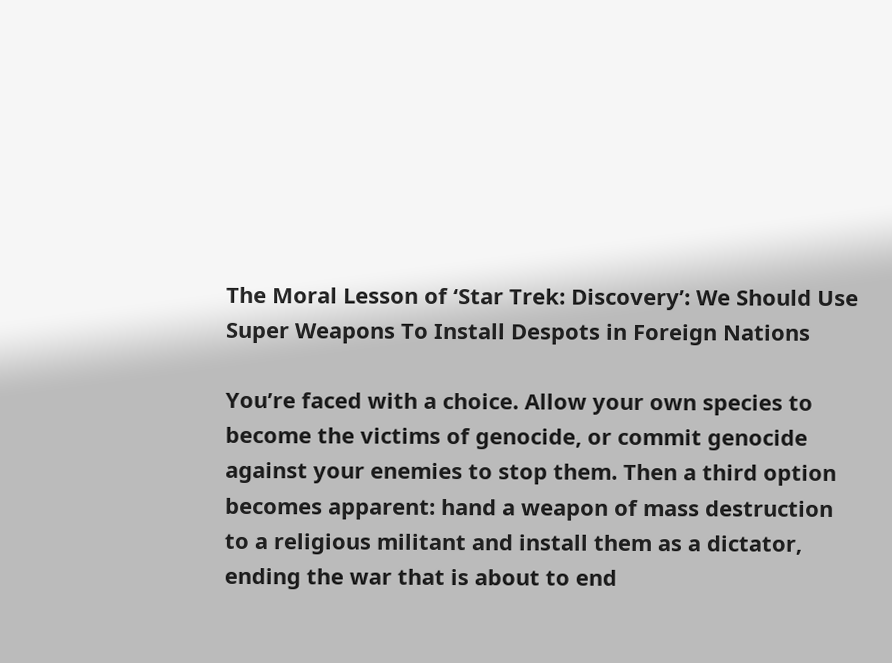The Moral Lesson of ‘Star Trek: Discovery’: We Should Use Super Weapons To Install Despots in Foreign Nations

You’re faced with a choice. Allow your own species to become the victims of genocide, or commit genocide against your enemies to stop them. Then a third option becomes apparent: hand a weapon of mass destruction to a religious militant and install them as a dictator, ending the war that is about to end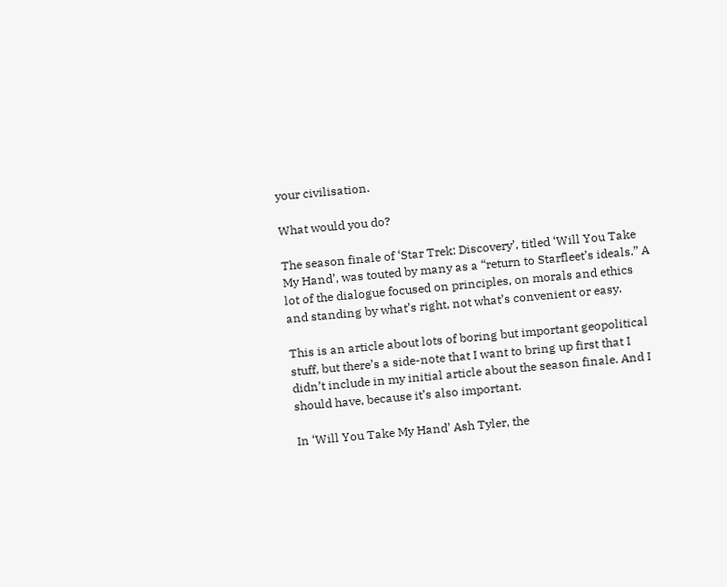your civilisation.

What would you do?

The season finale of ‘Star Trek: Discovery’, titled ‘Will You Take My Hand’, was touted by many as a “return to Starfleet’s ideals.” A lot of the dialogue focused on principles, on morals and ethics and standing by what’s right, not what’s convenient or easy.

This is an article about lots of boring but important geopolitical stuff, but there’s a side-note that I want to bring up first that I didn’t include in my initial article about the season finale. And I should have, because it’s also important.

In ‘Will You Take My Hand’ Ash Tyler, the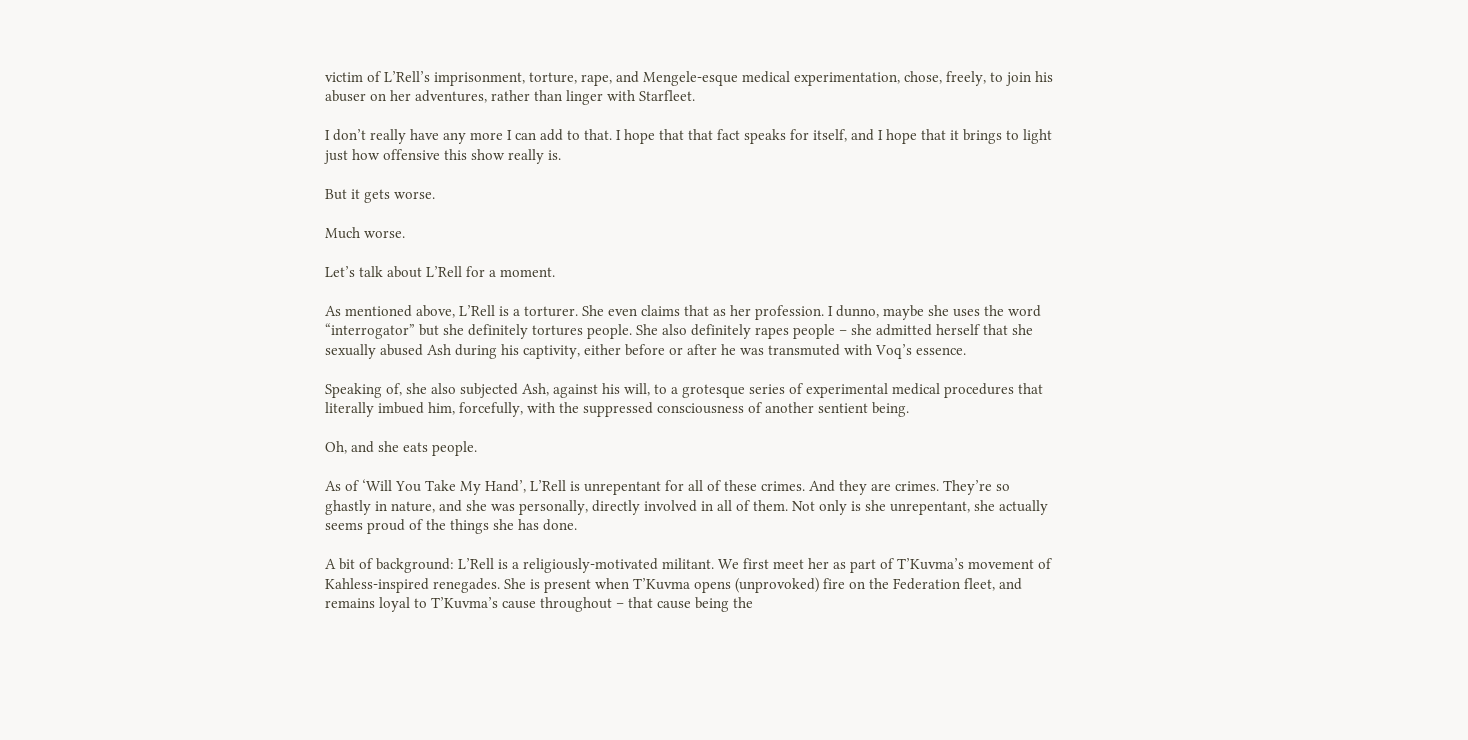victim of L’Rell’s imprisonment, torture, rape, and Mengele-esque medical experimentation, chose, freely, to join his abuser on her adventures, rather than linger with Starfleet.

I don’t really have any more I can add to that. I hope that that fact speaks for itself, and I hope that it brings to light just how offensive this show really is.

But it gets worse.

Much worse.

Let’s talk about L’Rell for a moment.

As mentioned above, L’Rell is a torturer. She even claims that as her profession. I dunno, maybe she uses the word “interrogator” but she definitely tortures people. She also definitely rapes people – she admitted herself that she sexually abused Ash during his captivity, either before or after he was transmuted with Voq’s essence.

Speaking of, she also subjected Ash, against his will, to a grotesque series of experimental medical procedures that literally imbued him, forcefully, with the suppressed consciousness of another sentient being.

Oh, and she eats people.

As of ‘Will You Take My Hand’, L’Rell is unrepentant for all of these crimes. And they are crimes. They’re so ghastly in nature, and she was personally, directly involved in all of them. Not only is she unrepentant, she actually seems proud of the things she has done.

A bit of background: L’Rell is a religiously-motivated militant. We first meet her as part of T’Kuvma’s movement of Kahless-inspired renegades. She is present when T’Kuvma opens (unprovoked) fire on the Federation fleet, and remains loyal to T’Kuvma’s cause throughout – that cause being the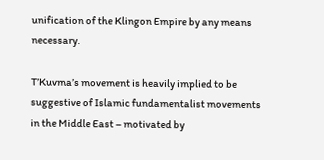unification of the Klingon Empire by any means necessary.

T’Kuvma’s movement is heavily implied to be suggestive of Islamic fundamentalist movements in the Middle East – motivated by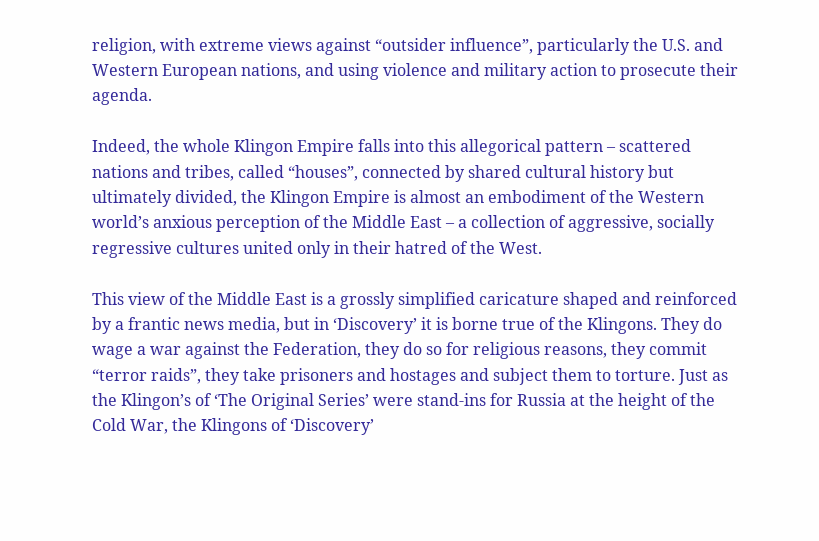religion, with extreme views against “outsider influence”, particularly the U.S. and Western European nations, and using violence and military action to prosecute their agenda.

Indeed, the whole Klingon Empire falls into this allegorical pattern – scattered nations and tribes, called “houses”, connected by shared cultural history but ultimately divided, the Klingon Empire is almost an embodiment of the Western world’s anxious perception of the Middle East – a collection of aggressive, socially regressive cultures united only in their hatred of the West.

This view of the Middle East is a grossly simplified caricature shaped and reinforced by a frantic news media, but in ‘Discovery’ it is borne true of the Klingons. They do wage a war against the Federation, they do so for religious reasons, they commit “terror raids”, they take prisoners and hostages and subject them to torture. Just as the Klingon’s of ‘The Original Series’ were stand-ins for Russia at the height of the Cold War, the Klingons of ‘Discovery’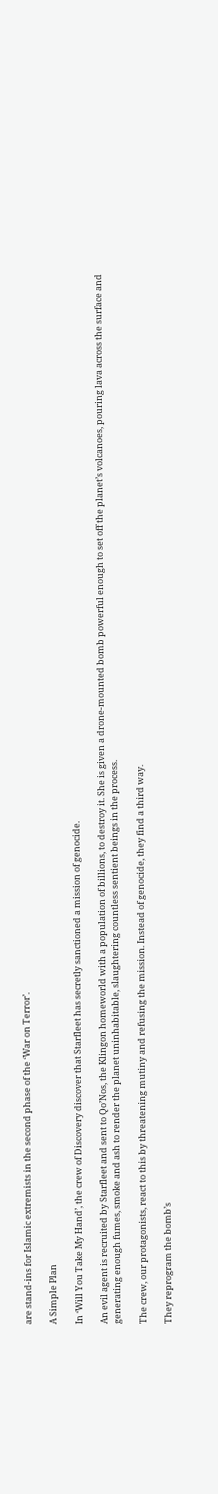are stand-ins for Islamic extremists in the second phase of the ‘War on Terror’.

A Simple Plan

In ‘Will You Take My Hand’, the crew of Discovery discover that Starfleet has secretly sanctioned a mission of genocide.

An evil agent is recruited by Starfleet and sent to Qo’Nos, the Klingon homeworld with a population of billions, to destroy it. She is given a drone-mounted bomb powerful enough to set off the planet’s volcanoes, pouring lava across the surface and generating enough fumes, smoke and ash to render the planet uninhabitable, slaughtering countless sentient beings in the process.

The crew, our protagonists, react to this by threatening mutiny and refusing the mission. Instead of genocide, they find a third way.

They reprogram the bomb’s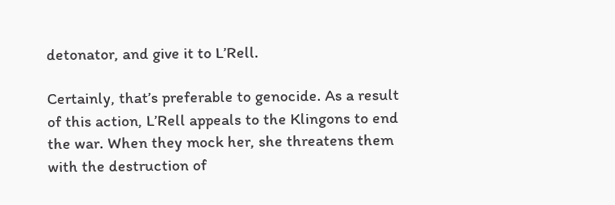detonator, and give it to L’Rell.

Certainly, that’s preferable to genocide. As a result of this action, L’Rell appeals to the Klingons to end the war. When they mock her, she threatens them with the destruction of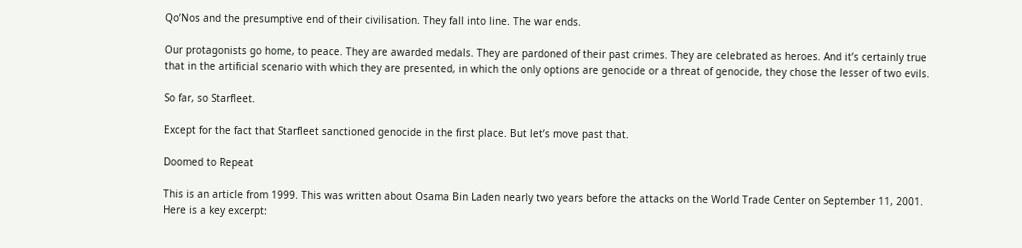Qo’Nos and the presumptive end of their civilisation. They fall into line. The war ends.

Our protagonists go home, to peace. They are awarded medals. They are pardoned of their past crimes. They are celebrated as heroes. And it’s certainly true that in the artificial scenario with which they are presented, in which the only options are genocide or a threat of genocide, they chose the lesser of two evils.

So far, so Starfleet.

Except for the fact that Starfleet sanctioned genocide in the first place. But let’s move past that.

Doomed to Repeat

This is an article from 1999. This was written about Osama Bin Laden nearly two years before the attacks on the World Trade Center on September 11, 2001. Here is a key excerpt: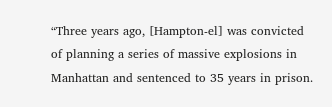“Three years ago, [Hampton-el] was convicted of planning a series of massive explosions in Manhattan and sentenced to 35 years in prison.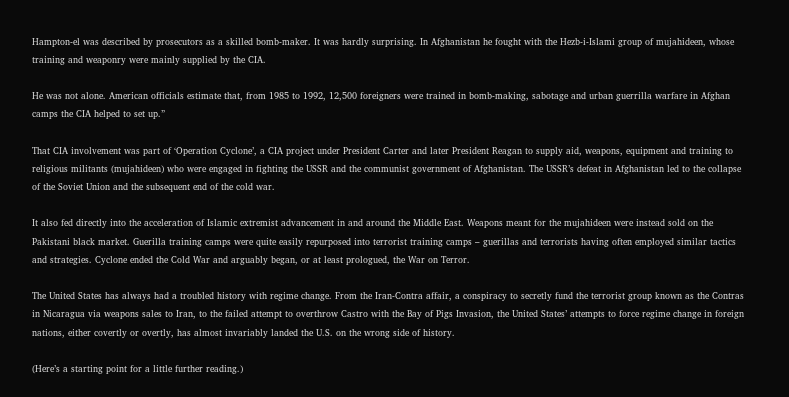Hampton-el was described by prosecutors as a skilled bomb-maker. It was hardly surprising. In Afghanistan he fought with the Hezb-i-Islami group of mujahideen, whose training and weaponry were mainly supplied by the CIA.

He was not alone. American officials estimate that, from 1985 to 1992, 12,500 foreigners were trained in bomb-making, sabotage and urban guerrilla warfare in Afghan camps the CIA helped to set up.”

That CIA involvement was part of ‘Operation Cyclone’, a CIA project under President Carter and later President Reagan to supply aid, weapons, equipment and training to religious militants (mujahideen) who were engaged in fighting the USSR and the communist government of Afghanistan. The USSR’s defeat in Afghanistan led to the collapse of the Soviet Union and the subsequent end of the cold war.

It also fed directly into the acceleration of Islamic extremist advancement in and around the Middle East. Weapons meant for the mujahideen were instead sold on the Pakistani black market. Guerilla training camps were quite easily repurposed into terrorist training camps – guerillas and terrorists having often employed similar tactics and strategies. Cyclone ended the Cold War and arguably began, or at least prologued, the War on Terror.

The United States has always had a troubled history with regime change. From the Iran-Contra affair, a conspiracy to secretly fund the terrorist group known as the Contras in Nicaragua via weapons sales to Iran, to the failed attempt to overthrow Castro with the Bay of Pigs Invasion, the United States’ attempts to force regime change in foreign nations, either covertly or overtly, has almost invariably landed the U.S. on the wrong side of history.

(Here’s a starting point for a little further reading.)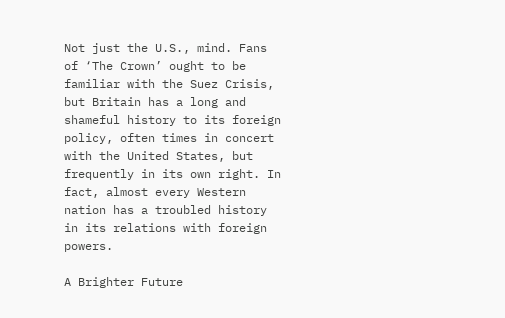Not just the U.S., mind. Fans of ‘The Crown’ ought to be familiar with the Suez Crisis, but Britain has a long and shameful history to its foreign policy, often times in concert with the United States, but frequently in its own right. In fact, almost every Western nation has a troubled history in its relations with foreign powers.

A Brighter Future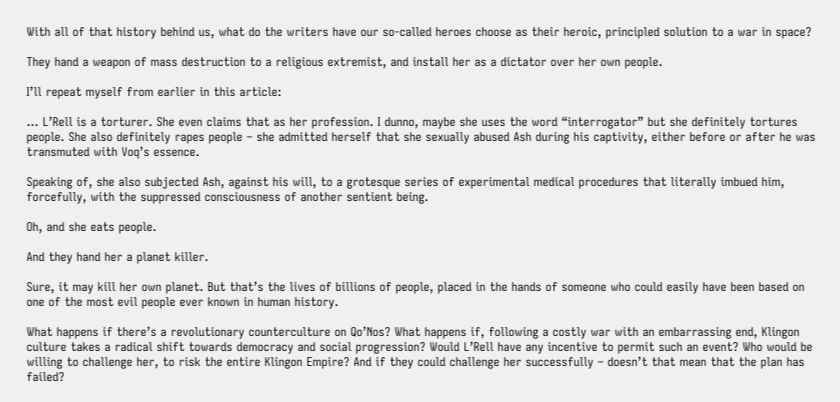With all of that history behind us, what do the writers have our so-called heroes choose as their heroic, principled solution to a war in space?

They hand a weapon of mass destruction to a religious extremist, and install her as a dictator over her own people.

I’ll repeat myself from earlier in this article:

… L’Rell is a torturer. She even claims that as her profession. I dunno, maybe she uses the word “interrogator” but she definitely tortures people. She also definitely rapes people – she admitted herself that she sexually abused Ash during his captivity, either before or after he was transmuted with Voq’s essence.

Speaking of, she also subjected Ash, against his will, to a grotesque series of experimental medical procedures that literally imbued him, forcefully, with the suppressed consciousness of another sentient being.

Oh, and she eats people.

And they hand her a planet killer.

Sure, it may kill her own planet. But that’s the lives of billions of people, placed in the hands of someone who could easily have been based on one of the most evil people ever known in human history.

What happens if there’s a revolutionary counterculture on Qo’Nos? What happens if, following a costly war with an embarrassing end, Klingon culture takes a radical shift towards democracy and social progression? Would L’Rell have any incentive to permit such an event? Who would be willing to challenge her, to risk the entire Klingon Empire? And if they could challenge her successfully – doesn’t that mean that the plan has failed?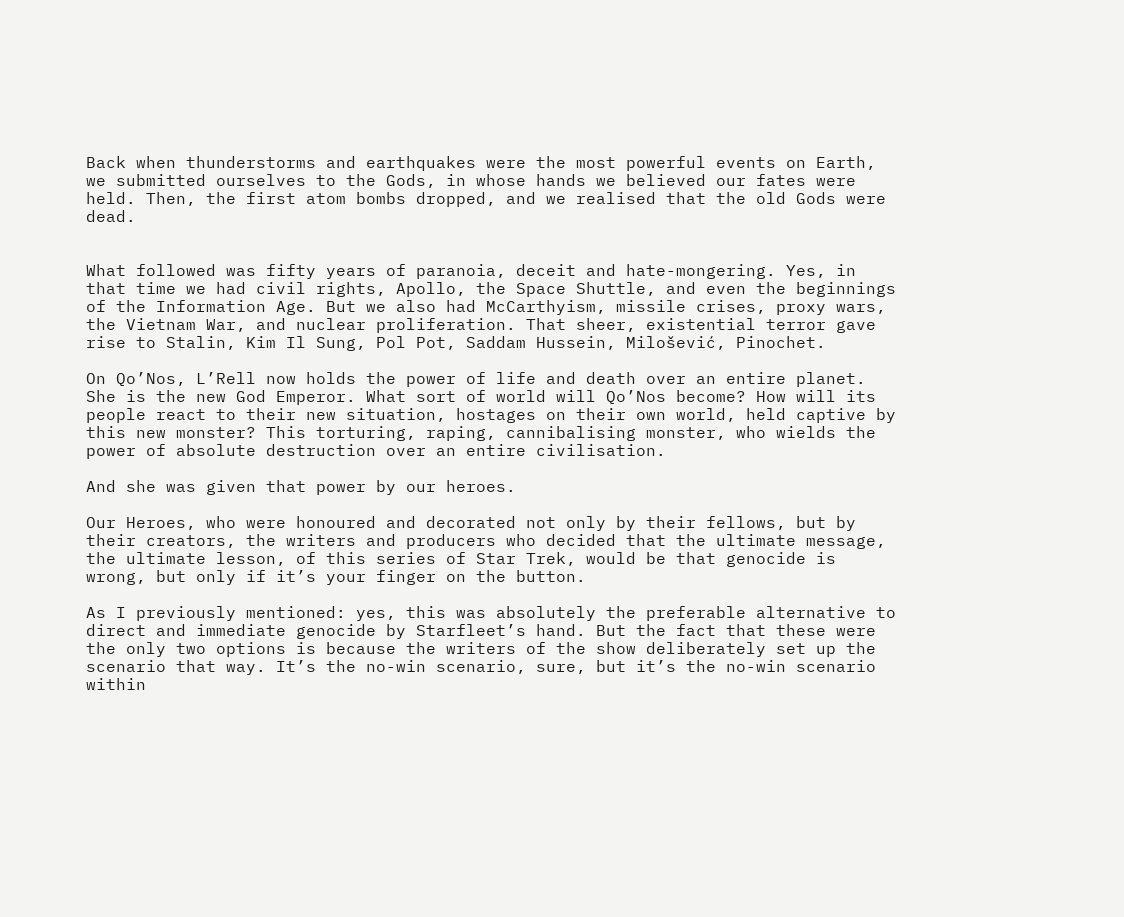Back when thunderstorms and earthquakes were the most powerful events on Earth, we submitted ourselves to the Gods, in whose hands we believed our fates were held. Then, the first atom bombs dropped, and we realised that the old Gods were dead.


What followed was fifty years of paranoia, deceit and hate-mongering. Yes, in that time we had civil rights, Apollo, the Space Shuttle, and even the beginnings of the Information Age. But we also had McCarthyism, missile crises, proxy wars, the Vietnam War, and nuclear proliferation. That sheer, existential terror gave rise to Stalin, Kim Il Sung, Pol Pot, Saddam Hussein, Milošević, Pinochet.

On Qo’Nos, L’Rell now holds the power of life and death over an entire planet. She is the new God Emperor. What sort of world will Qo’Nos become? How will its people react to their new situation, hostages on their own world, held captive by this new monster? This torturing, raping, cannibalising monster, who wields the power of absolute destruction over an entire civilisation.

And she was given that power by our heroes.

Our Heroes, who were honoured and decorated not only by their fellows, but by their creators, the writers and producers who decided that the ultimate message, the ultimate lesson, of this series of Star Trek, would be that genocide is wrong, but only if it’s your finger on the button.

As I previously mentioned: yes, this was absolutely the preferable alternative to direct and immediate genocide by Starfleet’s hand. But the fact that these were the only two options is because the writers of the show deliberately set up the scenario that way. It’s the no-win scenario, sure, but it’s the no-win scenario within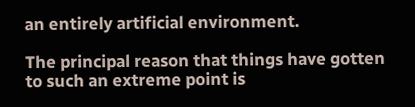an entirely artificial environment.

The principal reason that things have gotten to such an extreme point is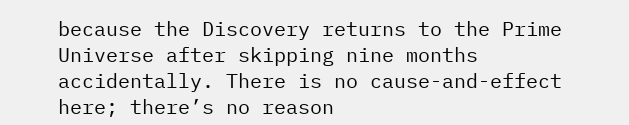because the Discovery returns to the Prime Universe after skipping nine months accidentally. There is no cause-and-effect here; there’s no reason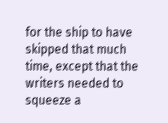for the ship to have skipped that much time, except that the writers needed to squeeze a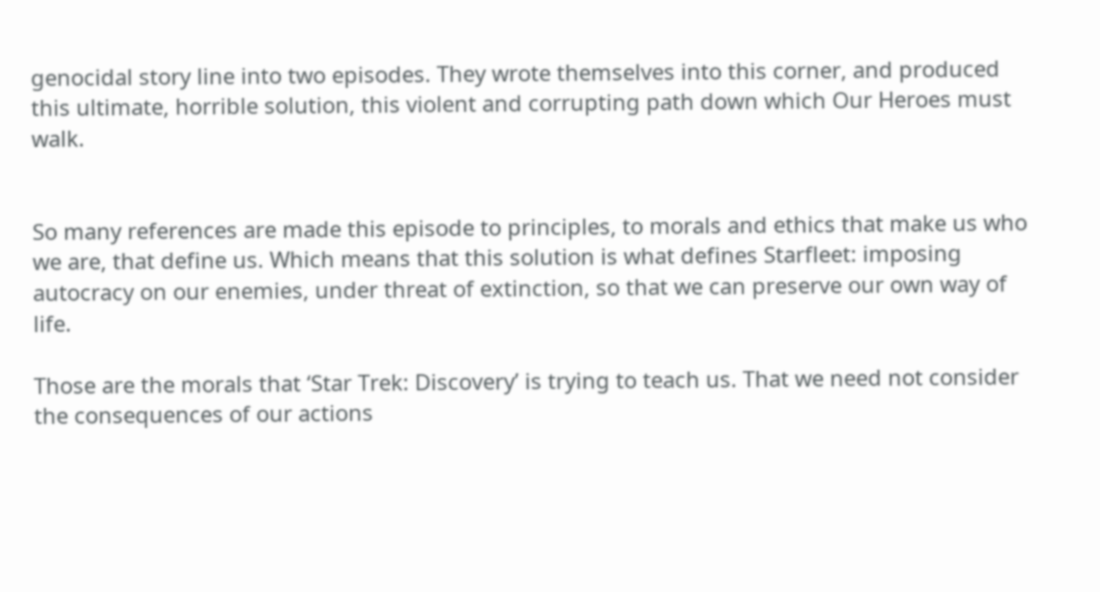genocidal story line into two episodes. They wrote themselves into this corner, and produced this ultimate, horrible solution, this violent and corrupting path down which Our Heroes must walk.


So many references are made this episode to principles, to morals and ethics that make us who we are, that define us. Which means that this solution is what defines Starfleet: imposing autocracy on our enemies, under threat of extinction, so that we can preserve our own way of life.

Those are the morals that ‘Star Trek: Discovery’ is trying to teach us. That we need not consider the consequences of our actions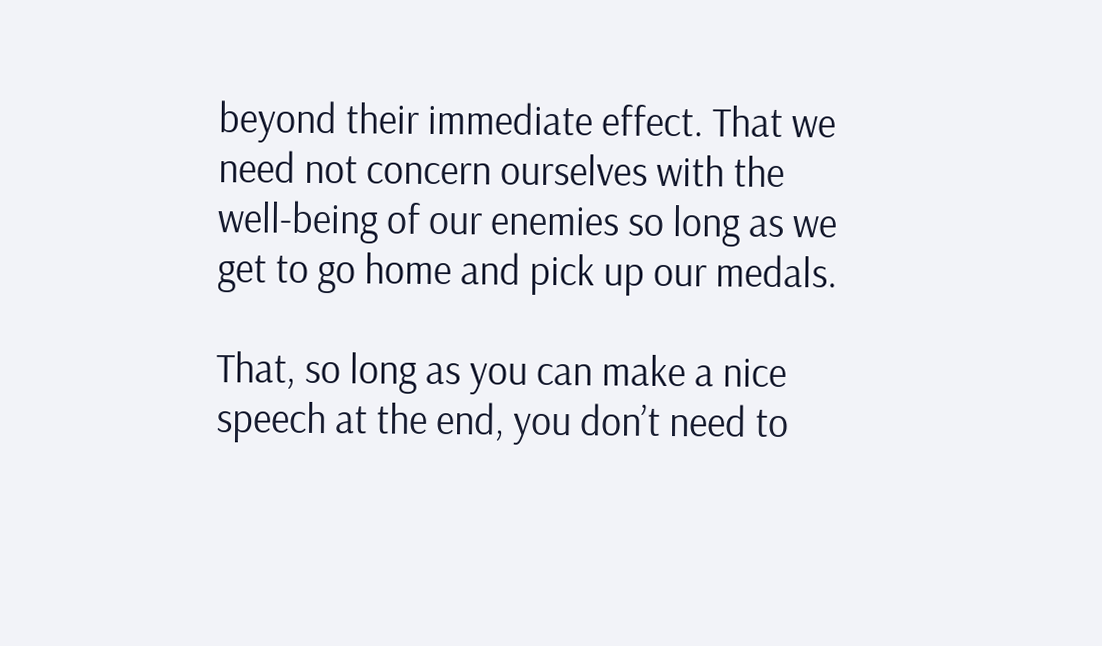beyond their immediate effect. That we need not concern ourselves with the well-being of our enemies so long as we get to go home and pick up our medals.

That, so long as you can make a nice speech at the end, you don’t need to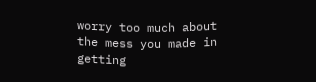worry too much about the mess you made in getting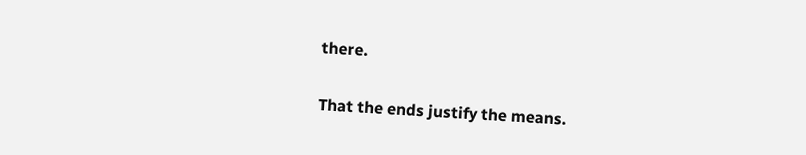there.

That the ends justify the means.